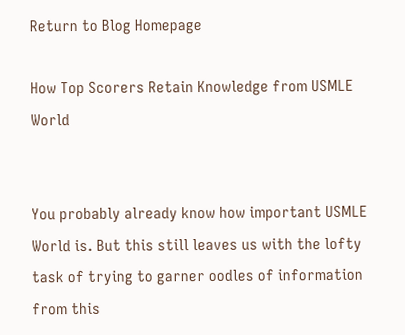Return to Blog Homepage

How Top Scorers Retain Knowledge from USMLE World


You probably already know how important USMLE World is. But this still leaves us with the lofty task of trying to garner oodles of information from this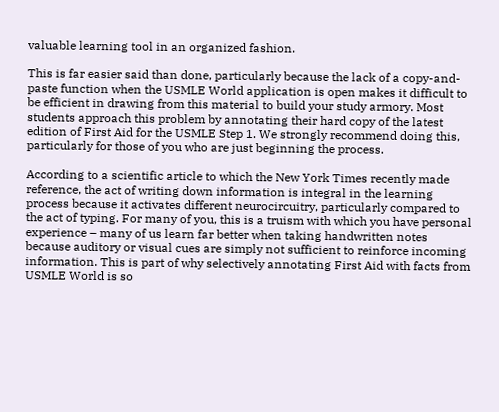valuable learning tool in an organized fashion.

This is far easier said than done, particularly because the lack of a copy-and-paste function when the USMLE World application is open makes it difficult to be efficient in drawing from this material to build your study armory. Most students approach this problem by annotating their hard copy of the latest edition of First Aid for the USMLE Step 1. We strongly recommend doing this, particularly for those of you who are just beginning the process.

According to a scientific article to which the New York Times recently made reference, the act of writing down information is integral in the learning process because it activates different neurocircuitry, particularly compared to the act of typing. For many of you, this is a truism with which you have personal experience – many of us learn far better when taking handwritten notes because auditory or visual cues are simply not sufficient to reinforce incoming information. This is part of why selectively annotating First Aid with facts from USMLE World is so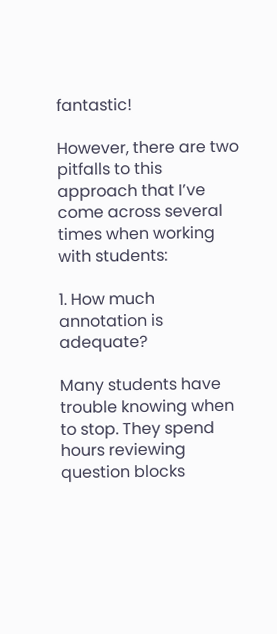fantastic!

However, there are two pitfalls to this approach that I’ve come across several times when working with students:

1. How much annotation is adequate?

Many students have trouble knowing when to stop. They spend hours reviewing question blocks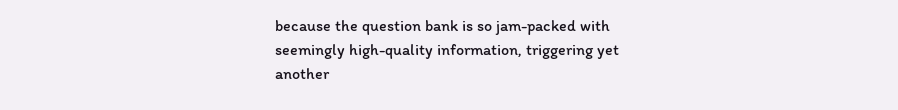because the question bank is so jam-packed with seemingly high-quality information, triggering yet another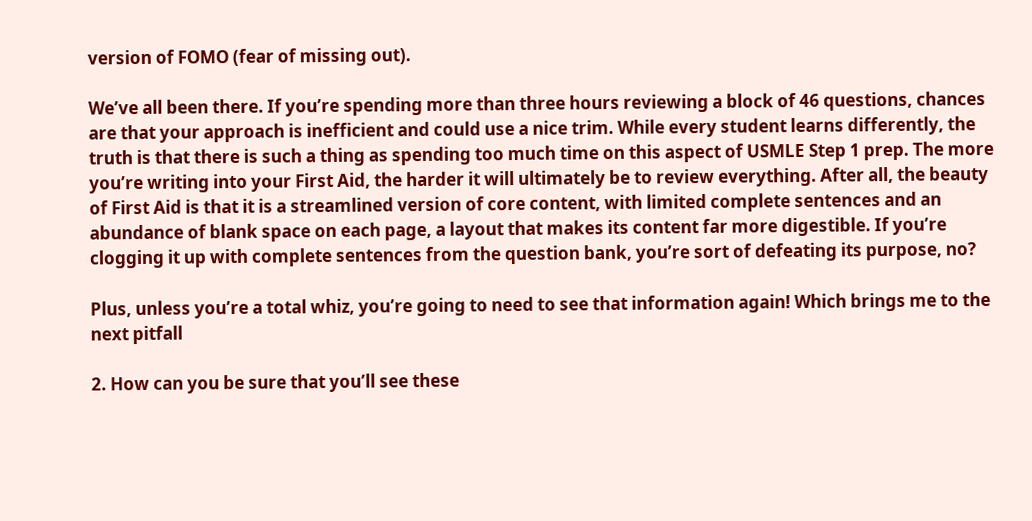version of FOMO (fear of missing out).

We’ve all been there. If you’re spending more than three hours reviewing a block of 46 questions, chances are that your approach is inefficient and could use a nice trim. While every student learns differently, the truth is that there is such a thing as spending too much time on this aspect of USMLE Step 1 prep. The more you’re writing into your First Aid, the harder it will ultimately be to review everything. After all, the beauty of First Aid is that it is a streamlined version of core content, with limited complete sentences and an abundance of blank space on each page, a layout that makes its content far more digestible. If you’re clogging it up with complete sentences from the question bank, you’re sort of defeating its purpose, no?

Plus, unless you’re a total whiz, you’re going to need to see that information again! Which brings me to the next pitfall

2. How can you be sure that you’ll see these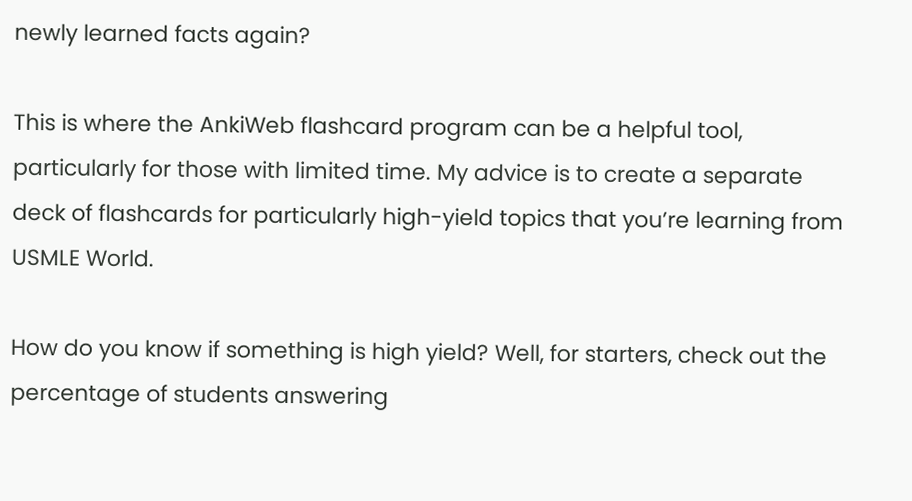newly learned facts again?

This is where the AnkiWeb flashcard program can be a helpful tool, particularly for those with limited time. My advice is to create a separate deck of flashcards for particularly high-yield topics that you’re learning from USMLE World.

How do you know if something is high yield? Well, for starters, check out the percentage of students answering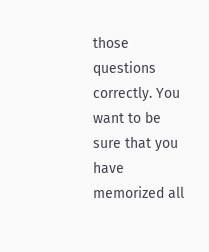those questions correctly. You want to be sure that you have memorized all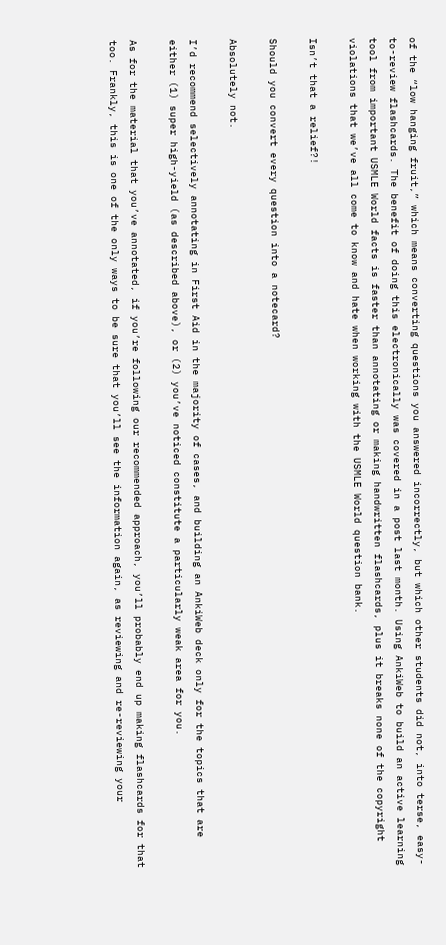of the “low hanging fruit,” which means converting questions you answered incorrectly, but which other students did not, into terse, easy-to-review flashcards. The benefit of doing this electronically was covered in a post last month. Using AnkiWeb to build an active learning tool from important USMLE World facts is faster than annotating or making handwritten flashcards, plus it breaks none of the copyright violations that we’ve all come to know and hate when working with the USMLE World question bank.

Isn’t that a relief?!

Should you convert every question into a notecard?

Absolutely not.

I’d recommend selectively annotating in First Aid in the majority of cases, and building an AnkiWeb deck only for the topics that are either (1) super high-yield (as described above), or (2) you’ve noticed constitute a particularly weak area for you.

As for the material that you’ve annotated, if you’re following our recommended approach, you’ll probably end up making flashcards for that too. Frankly, this is one of the only ways to be sure that you’ll see the information again, as reviewing and re-reviewing your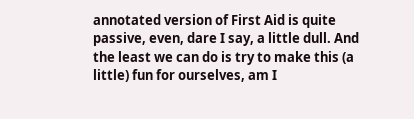annotated version of First Aid is quite passive, even, dare I say, a little dull. And the least we can do is try to make this (a little) fun for ourselves, am I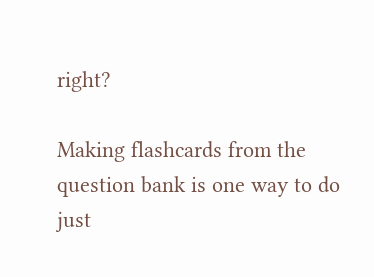right?

Making flashcards from the question bank is one way to do just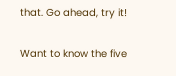that. Go ahead, try it!

Want to know the five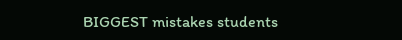BIGGEST mistakes students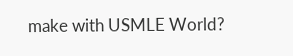make with USMLE World?